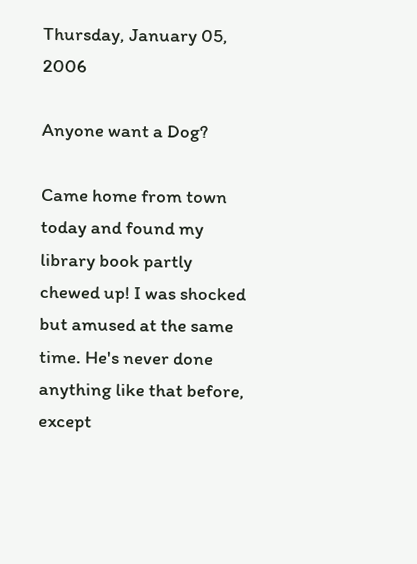Thursday, January 05, 2006

Anyone want a Dog?

Came home from town today and found my library book partly chewed up! I was shocked but amused at the same time. He's never done anything like that before, except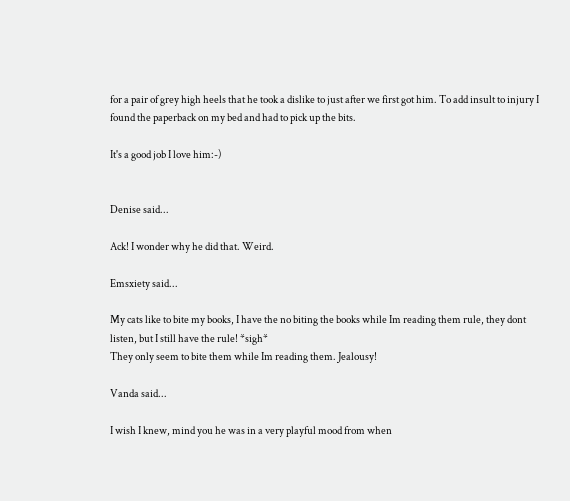for a pair of grey high heels that he took a dislike to just after we first got him. To add insult to injury I found the paperback on my bed and had to pick up the bits.

It's a good job I love him:-)


Denise said...

Ack! I wonder why he did that. Weird.

Emsxiety said...

My cats like to bite my books, I have the no biting the books while Im reading them rule, they dont listen, but I still have the rule! *sigh*
They only seem to bite them while Im reading them. Jealousy!

Vanda said...

I wish I knew, mind you he was in a very playful mood from when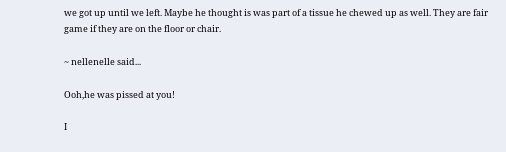we got up until we left. Maybe he thought is was part of a tissue he chewed up as well. They are fair game if they are on the floor or chair.

~ nellenelle said...

Ooh,he was pissed at you!

I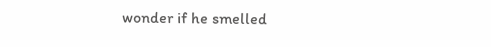wonder if he smelled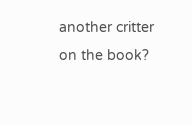another critter on the book?